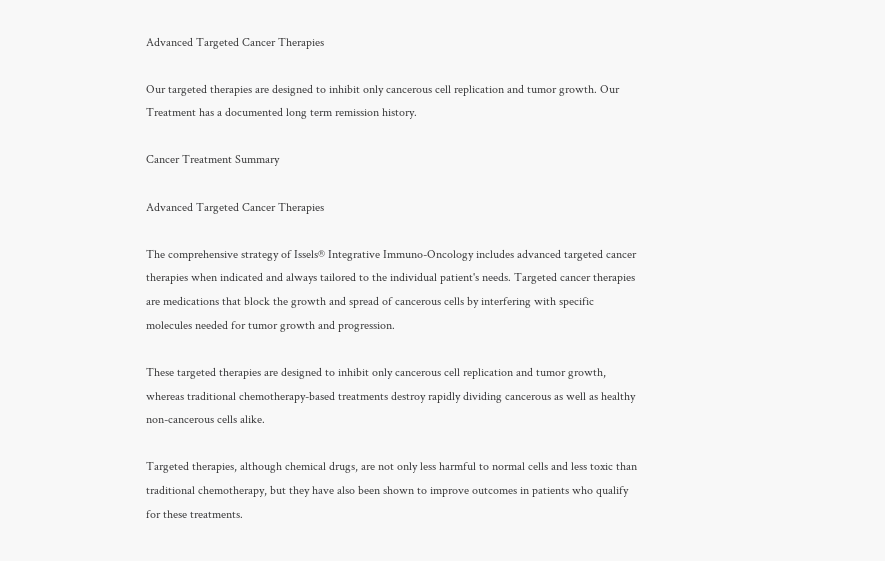Advanced Targeted Cancer Therapies

Our targeted therapies are designed to inhibit only cancerous cell replication and tumor growth. Our Treatment has a documented long term remission history.

Cancer Treatment Summary

Advanced Targeted Cancer Therapies

The comprehensive strategy of Issels® Integrative Immuno-Oncology includes advanced targeted cancer therapies when indicated and always tailored to the individual patient's needs. Targeted cancer therapies are medications that block the growth and spread of cancerous cells by interfering with specific molecules needed for tumor growth and progression.

These targeted therapies are designed to inhibit only cancerous cell replication and tumor growth, whereas traditional chemotherapy-based treatments destroy rapidly dividing cancerous as well as healthy non-cancerous cells alike.

Targeted therapies, although chemical drugs, are not only less harmful to normal cells and less toxic than traditional chemotherapy, but they have also been shown to improve outcomes in patients who qualify for these treatments.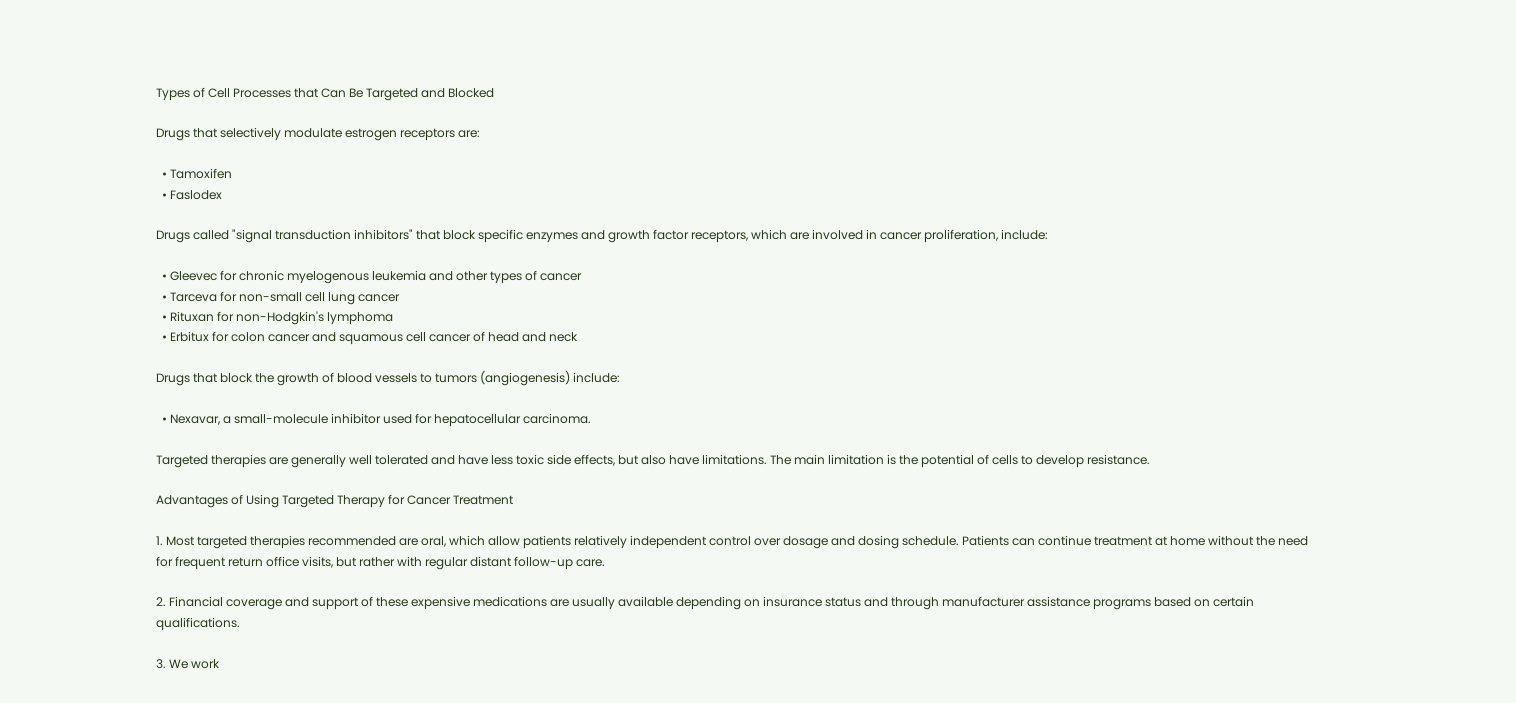Types of Cell Processes that Can Be Targeted and Blocked

Drugs that selectively modulate estrogen receptors are:

  • Tamoxifen
  • Faslodex

Drugs called "signal transduction inhibitors" that block specific enzymes and growth factor receptors, which are involved in cancer proliferation, include:

  • Gleevec for chronic myelogenous leukemia and other types of cancer
  • Tarceva for non-small cell lung cancer
  • Rituxan for non-Hodgkin's lymphoma
  • Erbitux for colon cancer and squamous cell cancer of head and neck

Drugs that block the growth of blood vessels to tumors (angiogenesis) include:

  • Nexavar, a small-molecule inhibitor used for hepatocellular carcinoma.

Targeted therapies are generally well tolerated and have less toxic side effects, but also have limitations. The main limitation is the potential of cells to develop resistance.

Advantages of Using Targeted Therapy for Cancer Treatment

1. Most targeted therapies recommended are oral, which allow patients relatively independent control over dosage and dosing schedule. Patients can continue treatment at home without the need for frequent return office visits, but rather with regular distant follow-up care.

2. Financial coverage and support of these expensive medications are usually available depending on insurance status and through manufacturer assistance programs based on certain qualifications.

3. We work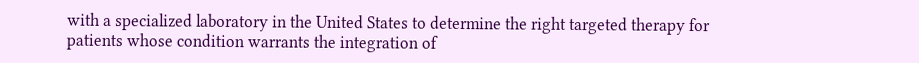with a specialized laboratory in the United States to determine the right targeted therapy for patients whose condition warrants the integration of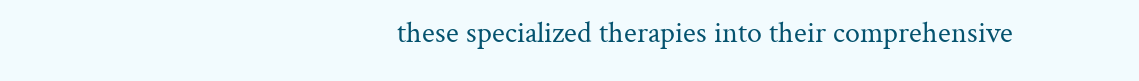these specialized therapies into their comprehensive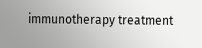immunotherapy treatment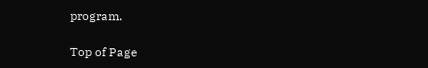program.

Top of Page